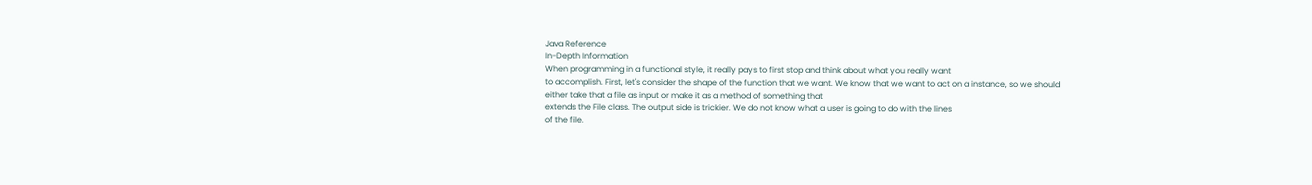Java Reference
In-Depth Information
When programming in a functional style, it really pays to first stop and think about what you really want
to accomplish. First, let's consider the shape of the function that we want. We know that we want to act on a instance, so we should either take that a file as input or make it as a method of something that
extends the File class. The output side is trickier. We do not know what a user is going to do with the lines
of the file.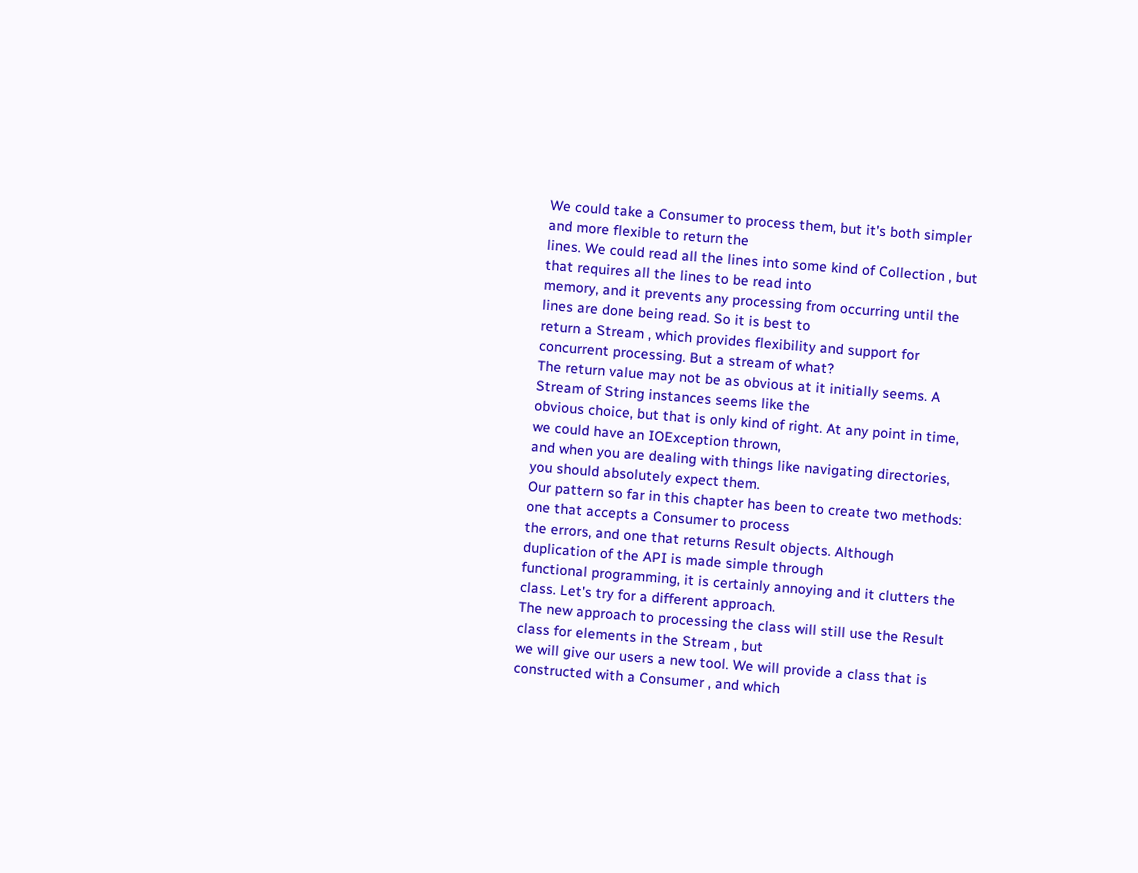We could take a Consumer to process them, but it's both simpler and more flexible to return the
lines. We could read all the lines into some kind of Collection , but that requires all the lines to be read into
memory, and it prevents any processing from occurring until the lines are done being read. So it is best to
return a Stream , which provides flexibility and support for concurrent processing. But a stream of what?
The return value may not be as obvious at it initially seems. A Stream of String instances seems like the
obvious choice, but that is only kind of right. At any point in time, we could have an IOException thrown,
and when you are dealing with things like navigating directories, you should absolutely expect them.
Our pattern so far in this chapter has been to create two methods: one that accepts a Consumer to process
the errors, and one that returns Result objects. Although duplication of the API is made simple through
functional programming, it is certainly annoying and it clutters the class. Let's try for a different approach.
The new approach to processing the class will still use the Result class for elements in the Stream , but
we will give our users a new tool. We will provide a class that is constructed with a Consumer , and which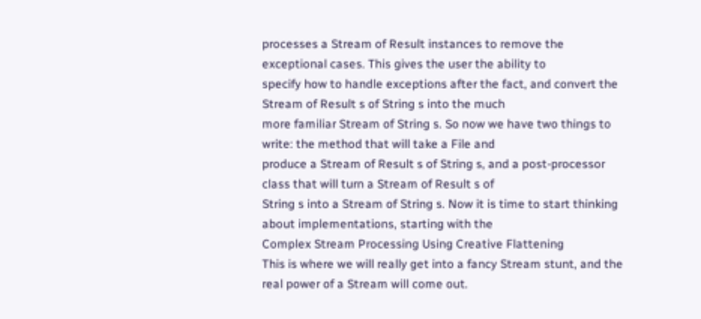processes a Stream of Result instances to remove the exceptional cases. This gives the user the ability to
specify how to handle exceptions after the fact, and convert the Stream of Result s of String s into the much
more familiar Stream of String s. So now we have two things to write: the method that will take a File and
produce a Stream of Result s of String s, and a post-processor class that will turn a Stream of Result s of
String s into a Stream of String s. Now it is time to start thinking about implementations, starting with the
Complex Stream Processing Using Creative Flattening
This is where we will really get into a fancy Stream stunt, and the real power of a Stream will come out.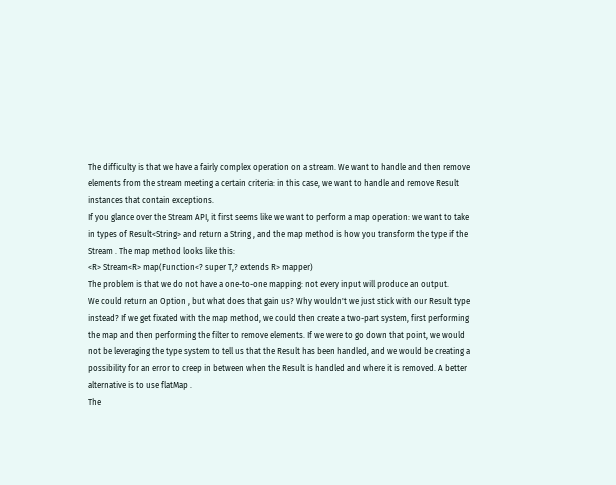The difficulty is that we have a fairly complex operation on a stream. We want to handle and then remove
elements from the stream meeting a certain criteria: in this case, we want to handle and remove Result
instances that contain exceptions.
If you glance over the Stream API, it first seems like we want to perform a map operation: we want to take
in types of Result<String> and return a String , and the map method is how you transform the type if the
Stream . The map method looks like this:
<R> Stream<R> map(Function<? super T,? extends R> mapper)
The problem is that we do not have a one-to-one mapping: not every input will produce an output.
We could return an Option , but what does that gain us? Why wouldn't we just stick with our Result type
instead? If we get fixated with the map method, we could then create a two-part system, first performing
the map and then performing the filter to remove elements. If we were to go down that point, we would
not be leveraging the type system to tell us that the Result has been handled, and we would be creating a
possibility for an error to creep in between when the Result is handled and where it is removed. A better
alternative is to use flatMap .
The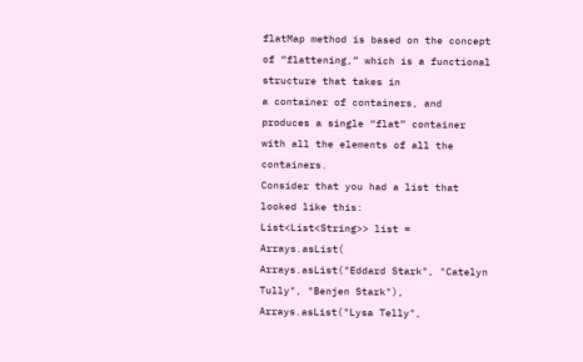flatMap method is based on the concept of “flattening,” which is a functional structure that takes in
a container of containers, and produces a single “flat” container with all the elements of all the containers.
Consider that you had a list that looked like this:
List<List<String>> list = Arrays.asList(
Arrays.asList("Eddard Stark", "Catelyn Tully", "Benjen Stark"),
Arrays.asList("Lysa Telly",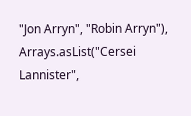"Jon Arryn", "Robin Arryn"),
Arrays.asList("Cersei Lannister",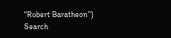"Robert Baratheon")
Search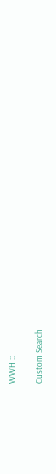WWH ::

Custom Search